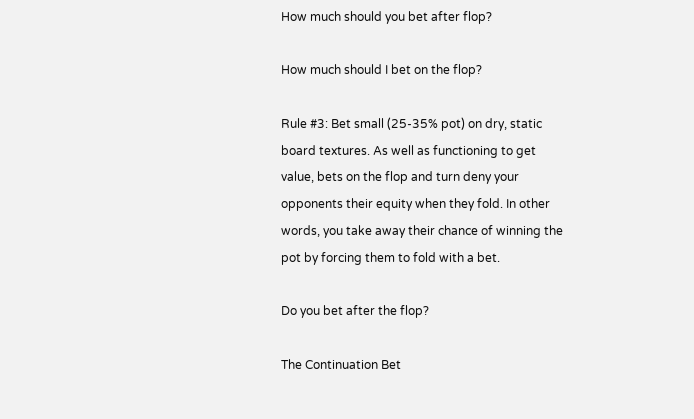How much should you bet after flop?

How much should I bet on the flop?

Rule #3: Bet small (25-35% pot) on dry, static board textures. As well as functioning to get value, bets on the flop and turn deny your opponents their equity when they fold. In other words, you take away their chance of winning the pot by forcing them to fold with a bet.

Do you bet after the flop?

The Continuation Bet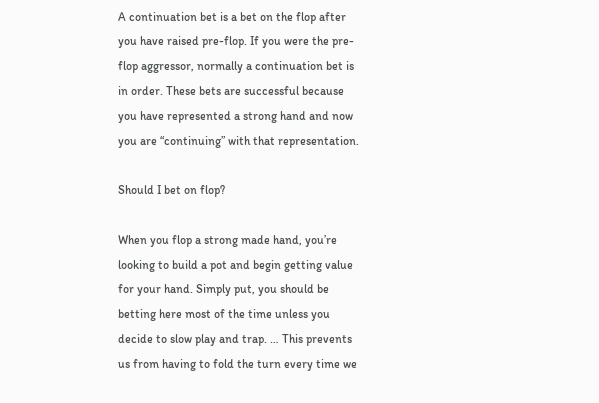A continuation bet is a bet on the flop after you have raised pre-flop. If you were the pre-flop aggressor, normally a continuation bet is in order. These bets are successful because you have represented a strong hand and now you are “continuing” with that representation.

Should I bet on flop?

When you flop a strong made hand, you’re looking to build a pot and begin getting value for your hand. Simply put, you should be betting here most of the time unless you decide to slow play and trap. … This prevents us from having to fold the turn every time we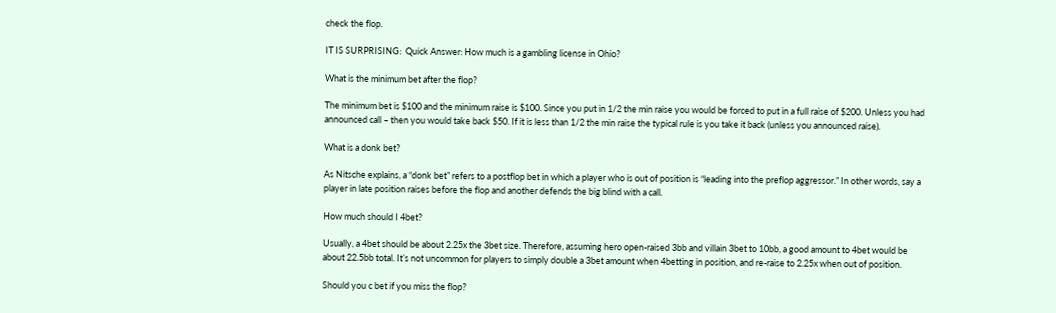check the flop.

IT IS SURPRISING:  Quick Answer: How much is a gambling license in Ohio?

What is the minimum bet after the flop?

The minimum bet is $100 and the minimum raise is $100. Since you put in 1/2 the min raise you would be forced to put in a full raise of $200. Unless you had announced call – then you would take back $50. If it is less than 1/2 the min raise the typical rule is you take it back (unless you announced raise).

What is a donk bet?

As Nitsche explains, a “donk bet” refers to a postflop bet in which a player who is out of position is “leading into the preflop aggressor.” In other words, say a player in late position raises before the flop and another defends the big blind with a call.

How much should I 4bet?

Usually, a 4bet should be about 2.25x the 3bet size. Therefore, assuming hero open-raised 3bb and villain 3bet to 10bb, a good amount to 4bet would be about 22.5bb total. It’s not uncommon for players to simply double a 3bet amount when 4betting in position, and re-raise to 2.25x when out of position.

Should you c bet if you miss the flop?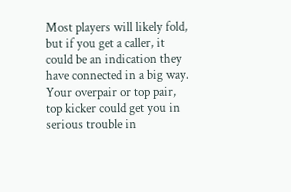Most players will likely fold, but if you get a caller, it could be an indication they have connected in a big way. Your overpair or top pair, top kicker could get you in serious trouble in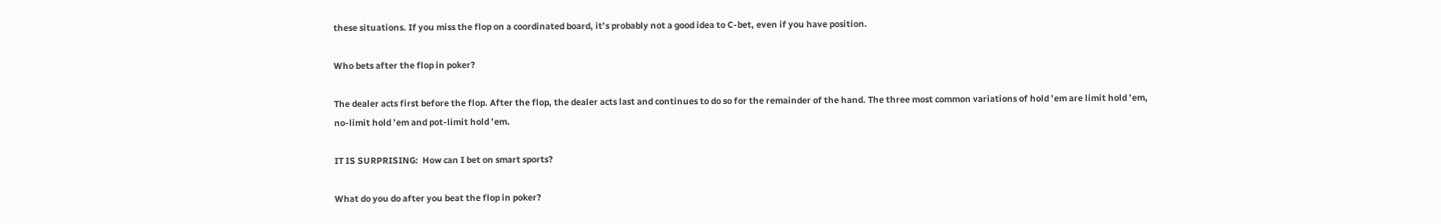these situations. If you miss the flop on a coordinated board, it’s probably not a good idea to C-bet, even if you have position.

Who bets after the flop in poker?

The dealer acts first before the flop. After the flop, the dealer acts last and continues to do so for the remainder of the hand. The three most common variations of hold ’em are limit hold ’em, no-limit hold ’em and pot-limit hold ’em.

IT IS SURPRISING:  How can I bet on smart sports?

What do you do after you beat the flop in poker?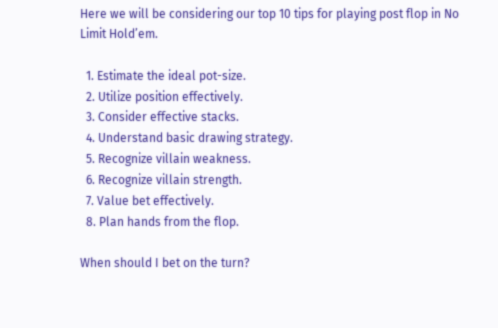Here we will be considering our top 10 tips for playing post flop in No Limit Hold’em.

  1. Estimate the ideal pot-size.
  2. Utilize position effectively.
  3. Consider effective stacks.
  4. Understand basic drawing strategy.
  5. Recognize villain weakness.
  6. Recognize villain strength.
  7. Value bet effectively.
  8. Plan hands from the flop.

When should I bet on the turn?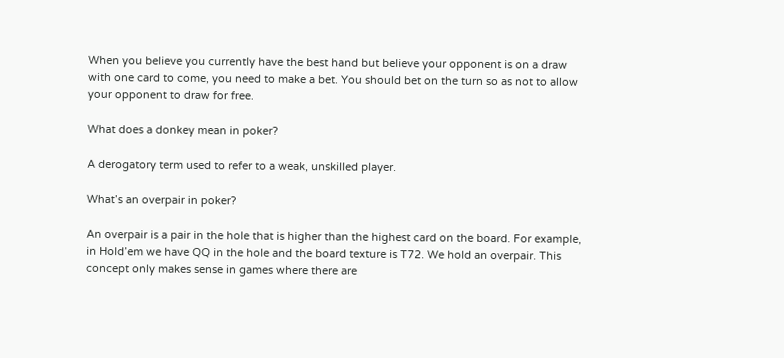When you believe you currently have the best hand but believe your opponent is on a draw with one card to come, you need to make a bet. You should bet on the turn so as not to allow your opponent to draw for free.

What does a donkey mean in poker?

A derogatory term used to refer to a weak, unskilled player.

What’s an overpair in poker?

An overpair is a pair in the hole that is higher than the highest card on the board. For example, in Hold’em we have QQ in the hole and the board texture is T72. We hold an overpair. This concept only makes sense in games where there are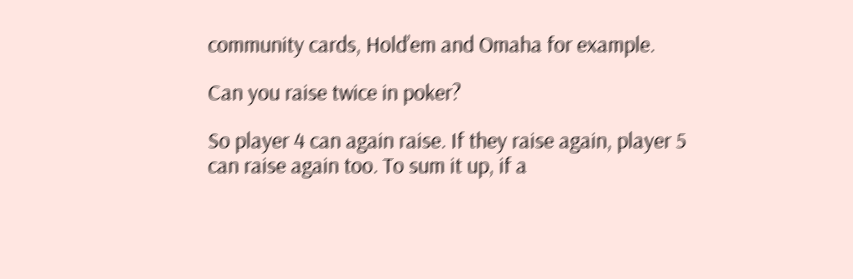community cards, Hold’em and Omaha for example.

Can you raise twice in poker?

So player 4 can again raise. If they raise again, player 5 can raise again too. To sum it up, if a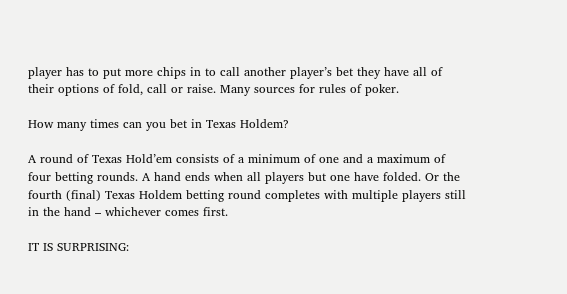player has to put more chips in to call another player’s bet they have all of their options of fold, call or raise. Many sources for rules of poker.

How many times can you bet in Texas Holdem?

A round of Texas Hold’em consists of a minimum of one and a maximum of four betting rounds. A hand ends when all players but one have folded. Or the fourth (final) Texas Holdem betting round completes with multiple players still in the hand – whichever comes first.

IT IS SURPRISING: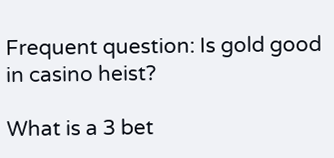Frequent question: Is gold good in casino heist?

What is a 3 bet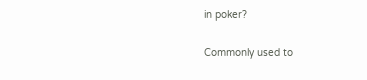in poker?

Commonly used to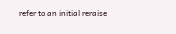refer to an initial reraise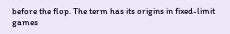before the flop. The term has its origins in fixed-limit games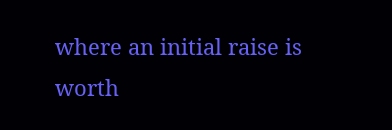where an initial raise is worth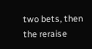two bets, then the reraise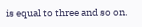is equal to three and so on.